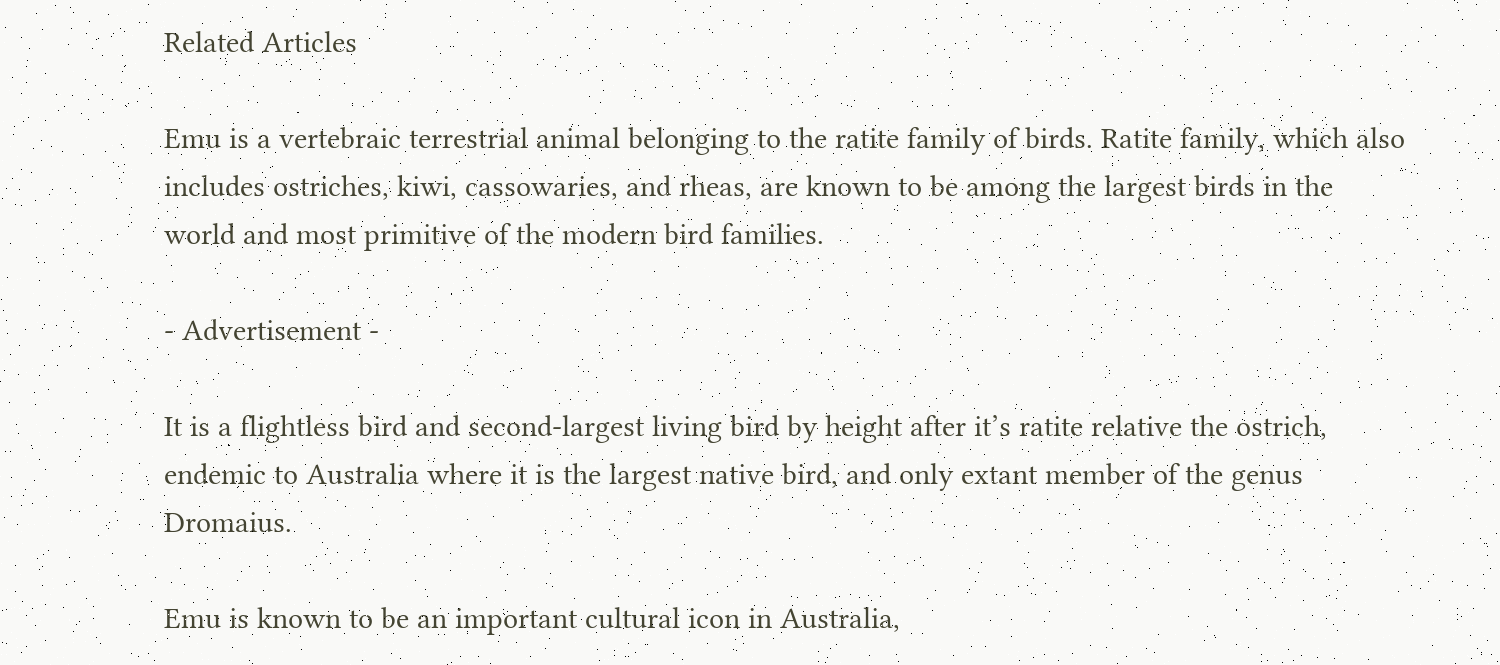Related Articles

Emu is a vertebraic terrestrial animal belonging to the ratite family of birds. Ratite family, which also includes ostriches, kiwi, cassowaries, and rheas, are known to be among the largest birds in the world and most primitive of the modern bird families.

- Advertisement -

It is a flightless bird and second-largest living bird by height after it’s ratite relative the ostrich, endemic to Australia where it is the largest native bird, and only extant member of the genus Dromaius.

Emu is known to be an important cultural icon in Australia,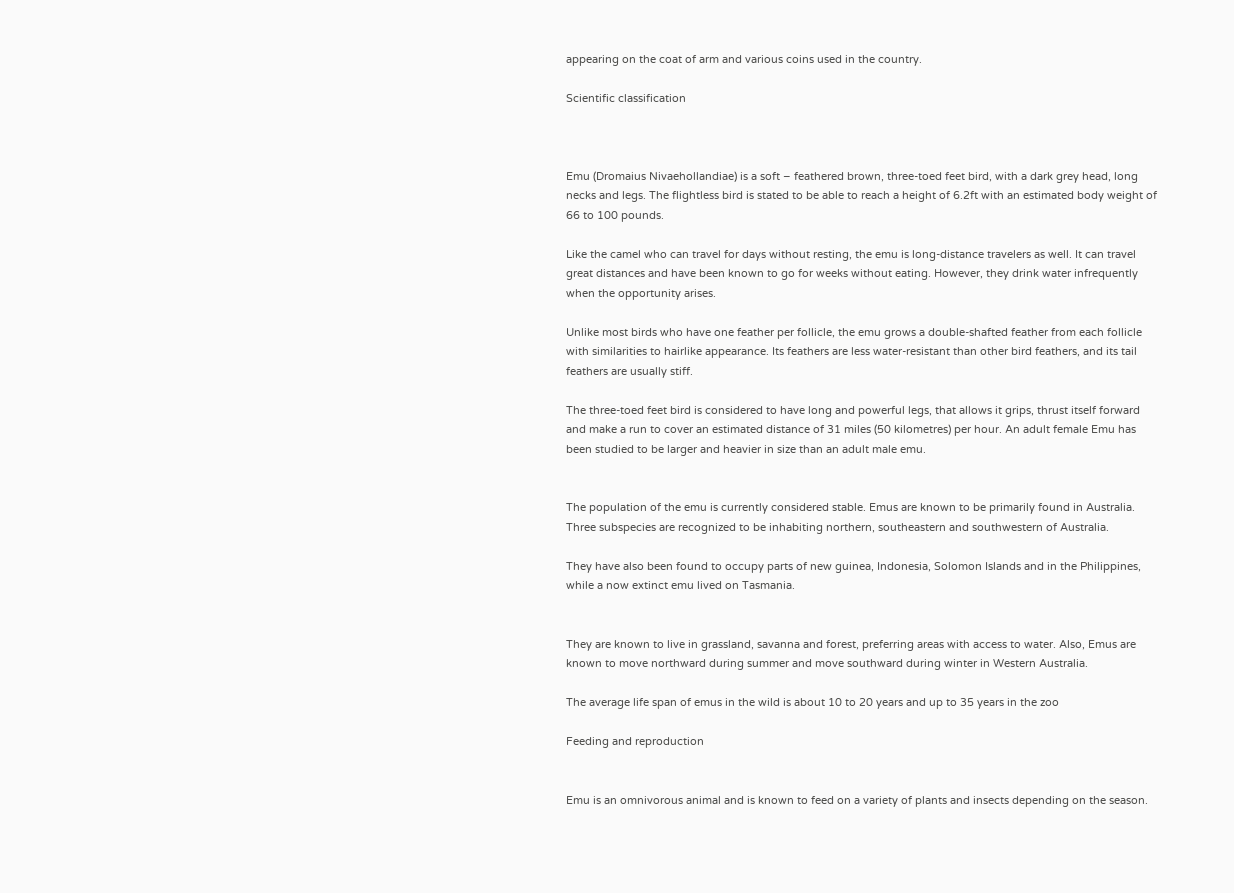appearing on the coat of arm and various coins used in the country.

Scientific classification



Emu (Dromaius Nivaehollandiae) is a soft – feathered brown, three-toed feet bird, with a dark grey head, long necks and legs. The flightless bird is stated to be able to reach a height of 6.2ft with an estimated body weight of 66 to 100 pounds.

Like the camel who can travel for days without resting, the emu is long-distance travelers as well. It can travel great distances and have been known to go for weeks without eating. However, they drink water infrequently when the opportunity arises.

Unlike most birds who have one feather per follicle, the emu grows a double-shafted feather from each follicle with similarities to hairlike appearance. Its feathers are less water-resistant than other bird feathers, and its tail feathers are usually stiff.

The three-toed feet bird is considered to have long and powerful legs, that allows it grips, thrust itself forward and make a run to cover an estimated distance of 31 miles (50 kilometres) per hour. An adult female Emu has been studied to be larger and heavier in size than an adult male emu.


The population of the emu is currently considered stable. Emus are known to be primarily found in Australia. Three subspecies are recognized to be inhabiting northern, southeastern and southwestern of Australia.

They have also been found to occupy parts of new guinea, Indonesia, Solomon Islands and in the Philippines, while a now extinct emu lived on Tasmania.


They are known to live in grassland, savanna and forest, preferring areas with access to water. Also, Emus are known to move northward during summer and move southward during winter in Western Australia.

The average life span of emus in the wild is about 10 to 20 years and up to 35 years in the zoo

Feeding and reproduction


Emu is an omnivorous animal and is known to feed on a variety of plants and insects depending on the season.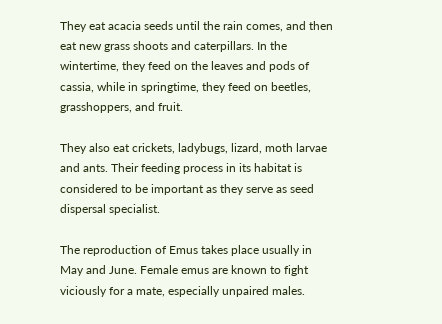They eat acacia seeds until the rain comes, and then eat new grass shoots and caterpillars. In the wintertime, they feed on the leaves and pods of cassia, while in springtime, they feed on beetles, grasshoppers, and fruit.

They also eat crickets, ladybugs, lizard, moth larvae and ants. Their feeding process in its habitat is considered to be important as they serve as seed dispersal specialist.

The reproduction of Emus takes place usually in May and June. Female emus are known to fight viciously for a mate, especially unpaired males.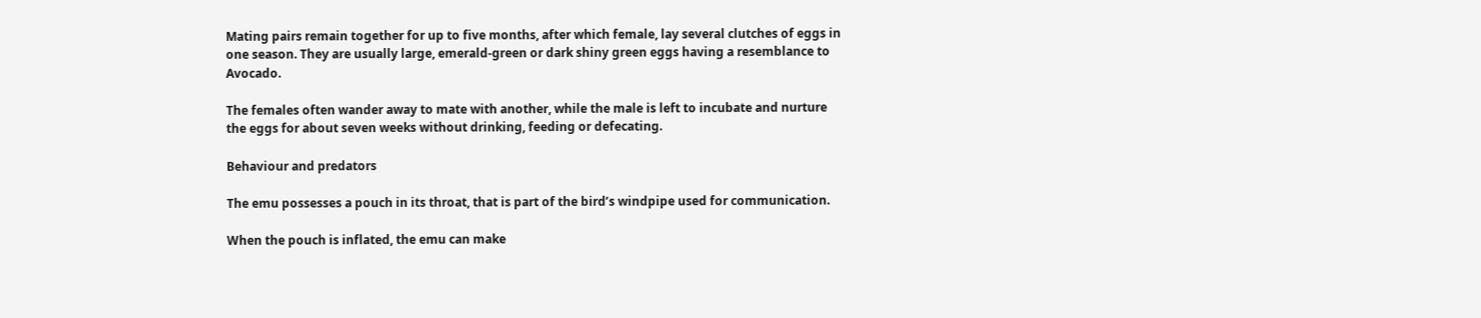Mating pairs remain together for up to five months, after which female, lay several clutches of eggs in one season. They are usually large, emerald-green or dark shiny green eggs having a resemblance to Avocado.

The females often wander away to mate with another, while the male is left to incubate and nurture the eggs for about seven weeks without drinking, feeding or defecating.

Behaviour and predators

The emu possesses a pouch in its throat, that is part of the bird’s windpipe used for communication.

When the pouch is inflated, the emu can make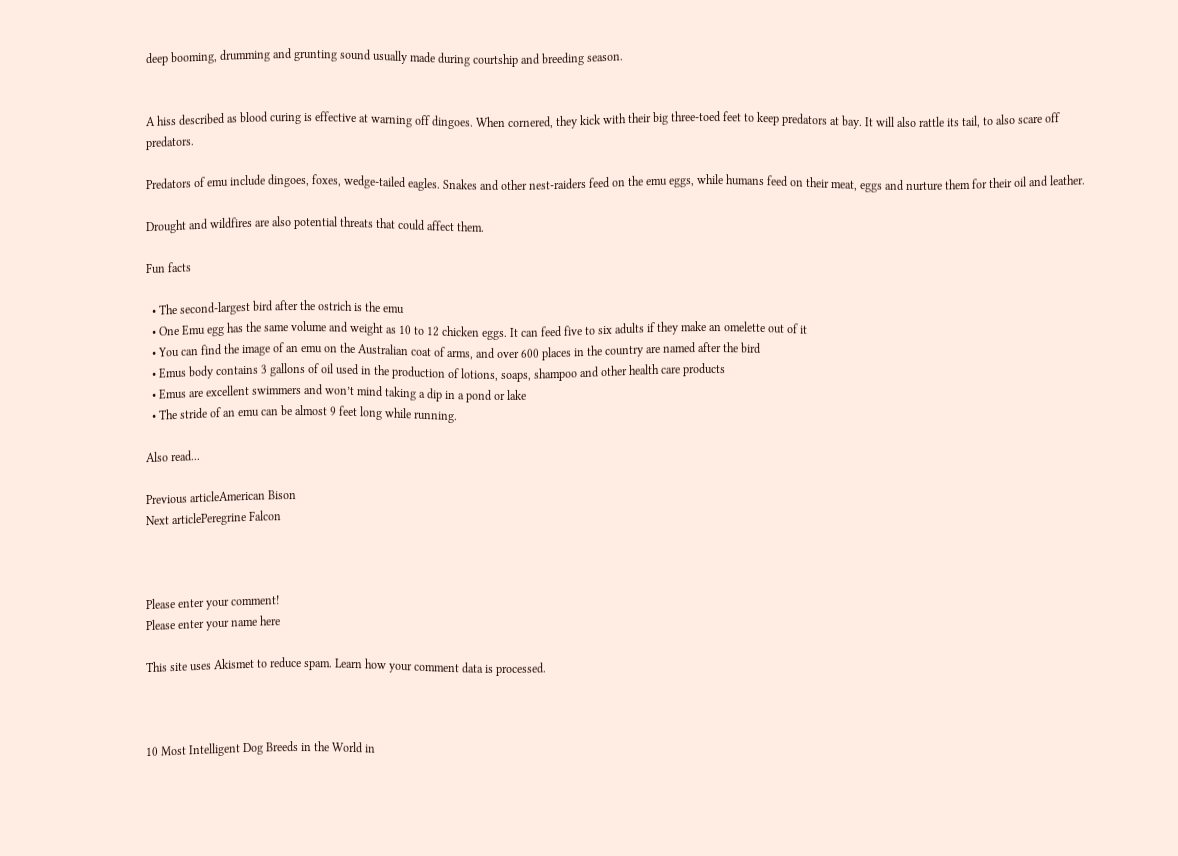deep booming, drumming and grunting sound usually made during courtship and breeding season.


A hiss described as blood curing is effective at warning off dingoes. When cornered, they kick with their big three-toed feet to keep predators at bay. It will also rattle its tail, to also scare off predators.

Predators of emu include dingoes, foxes, wedge-tailed eagles. Snakes and other nest-raiders feed on the emu eggs, while humans feed on their meat, eggs and nurture them for their oil and leather.

Drought and wildfires are also potential threats that could affect them.

Fun facts

  • The second-largest bird after the ostrich is the emu
  • One Emu egg has the same volume and weight as 10 to 12 chicken eggs. It can feed five to six adults if they make an omelette out of it
  • You can find the image of an emu on the Australian coat of arms, and over 600 places in the country are named after the bird
  • Emus body contains 3 gallons of oil used in the production of lotions, soaps, shampoo and other health care products
  • Emus are excellent swimmers and won’t mind taking a dip in a pond or lake
  • The stride of an emu can be almost 9 feet long while running.

Also read...

Previous articleAmerican Bison
Next articlePeregrine Falcon



Please enter your comment!
Please enter your name here

This site uses Akismet to reduce spam. Learn how your comment data is processed.



10 Most Intelligent Dog Breeds in the World in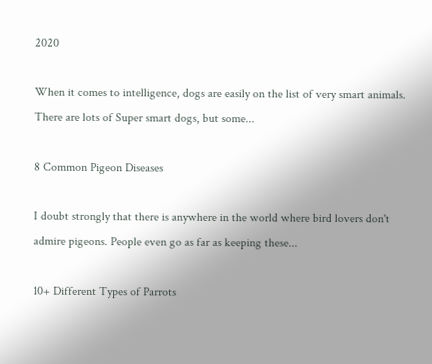2020

When it comes to intelligence, dogs are easily on the list of very smart animals. There are lots of Super smart dogs, but some...

8 Common Pigeon Diseases

I doubt strongly that there is anywhere in the world where bird lovers don't admire pigeons. People even go as far as keeping these...

10+ Different Types of Parrots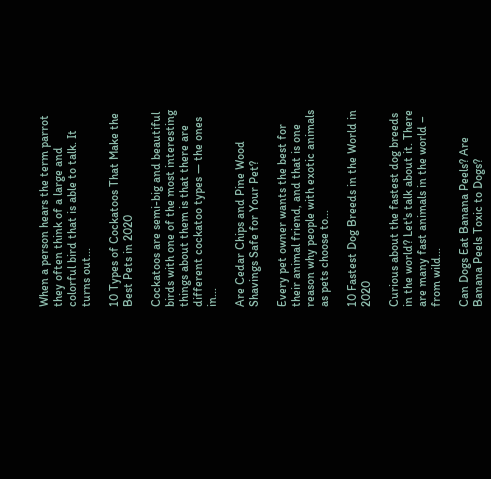When a person hears the term parrot they often think of a large and colorful bird that is able to talk. It turns out...

10 Types of Cockatoos That Make the Best Pets in 2020

Cockatoos are semi-big and beautiful birds with one of the most interesting things about them is that there are different cockatoo types — the ones in...

Are Cedar Chips and Pine Wood Shavings Safe for Your Pet?

Every pet owner wants the best for their animal friend, and that is one reason why people with exotic animals as pets choose to...

10 Fastest Dog Breeds in the World in 2020

Curious about the fastest dog breeds in the world? Let's talk about it. There are many fast animals in the world – from wild...

Can Dogs Eat Banana Peels? Are Banana Peels Toxic to Dogs?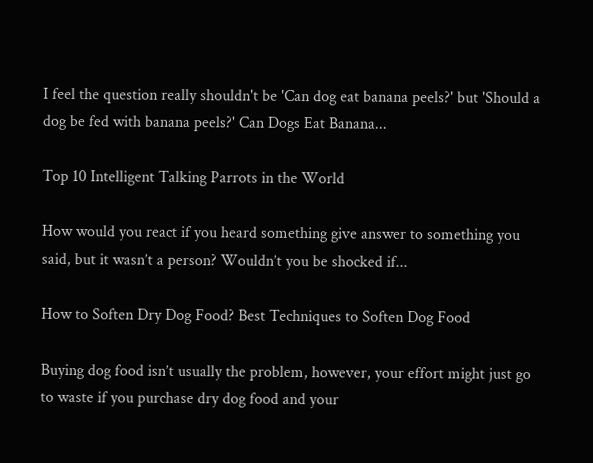I feel the question really shouldn't be 'Can dog eat banana peels?' but 'Should a dog be fed with banana peels?' Can Dogs Eat Banana...

Top 10 Intelligent Talking Parrots in the World

How would you react if you heard something give answer to something you said, but it wasn’t a person? Wouldn’t you be shocked if...

How to Soften Dry Dog Food? Best Techniques to Soften Dog Food

Buying dog food isn’t usually the problem, however, your effort might just go to waste if you purchase dry dog food and your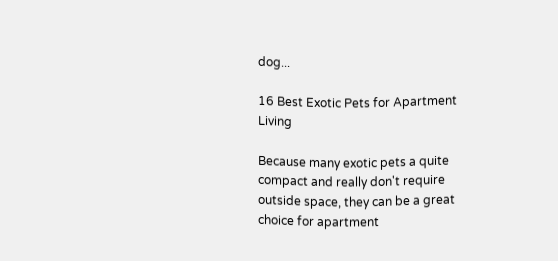dog...

16 Best Exotic Pets for Apartment Living

Because many exotic pets a quite compact and really don't require outside space, they can be a great choice for apartment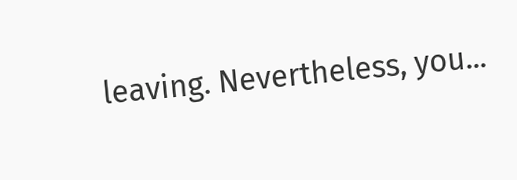leaving. Nevertheless, you...